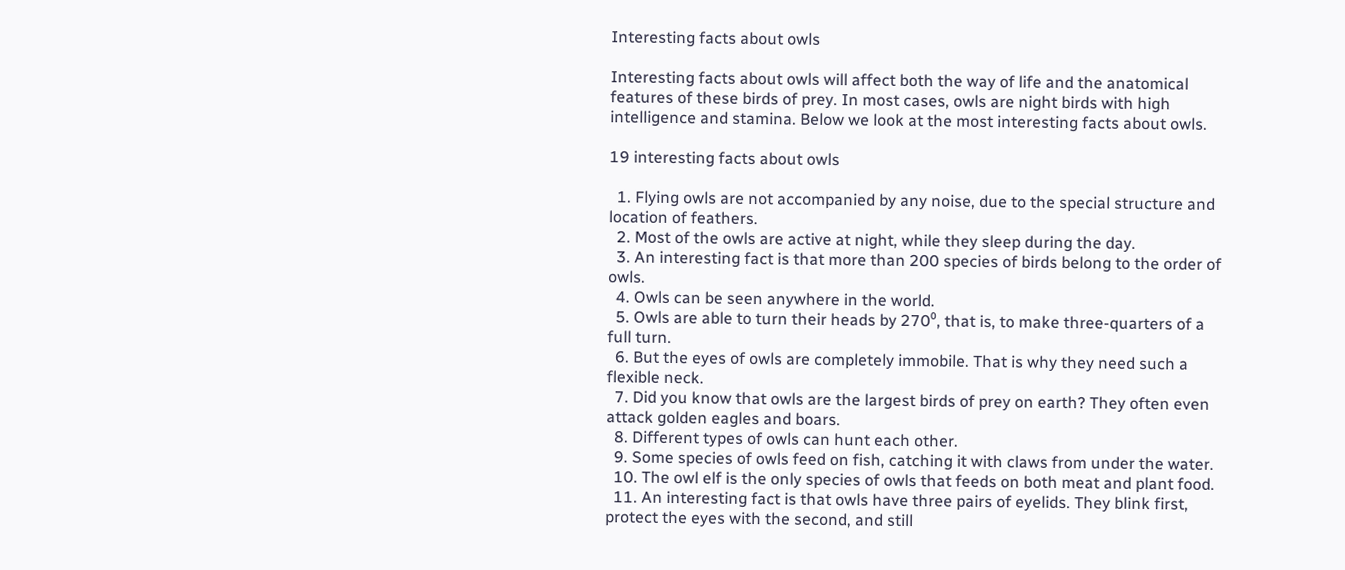Interesting facts about owls

Interesting facts about owls will affect both the way of life and the anatomical features of these birds of prey. In most cases, owls are night birds with high intelligence and stamina. Below we look at the most interesting facts about owls.

19 interesting facts about owls

  1. Flying owls are not accompanied by any noise, due to the special structure and location of feathers.
  2. Most of the owls are active at night, while they sleep during the day.
  3. An interesting fact is that more than 200 species of birds belong to the order of owls.
  4. Owls can be seen anywhere in the world.
  5. Owls are able to turn their heads by 270⁰, that is, to make three-quarters of a full turn.
  6. But the eyes of owls are completely immobile. That is why they need such a flexible neck.
  7. Did you know that owls are the largest birds of prey on earth? They often even attack golden eagles and boars.
  8. Different types of owls can hunt each other.
  9. Some species of owls feed on fish, catching it with claws from under the water.
  10. The owl elf is the only species of owls that feeds on both meat and plant food.
  11. An interesting fact is that owls have three pairs of eyelids. They blink first, protect the eyes with the second, and still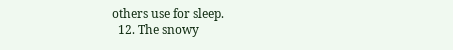others use for sleep.
  12. The snowy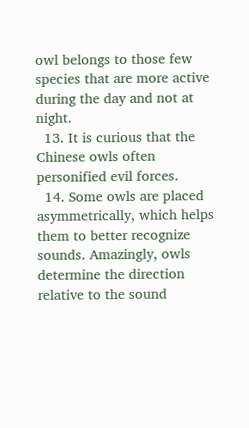owl belongs to those few species that are more active during the day and not at night.
  13. It is curious that the Chinese owls often personified evil forces.
  14. Some owls are placed asymmetrically, which helps them to better recognize sounds. Amazingly, owls determine the direction relative to the sound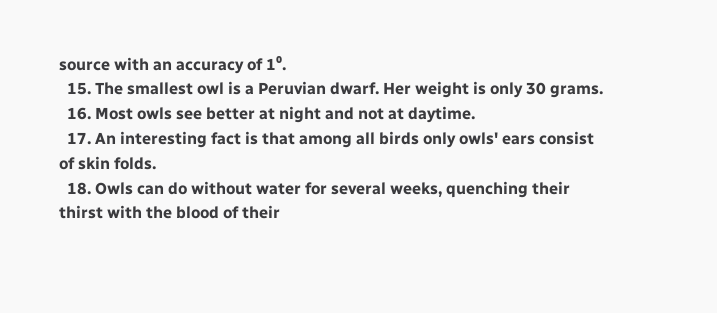source with an accuracy of 1⁰.
  15. The smallest owl is a Peruvian dwarf. Her weight is only 30 grams.
  16. Most owls see better at night and not at daytime.
  17. An interesting fact is that among all birds only owls' ears consist of skin folds.
  18. Owls can do without water for several weeks, quenching their thirst with the blood of their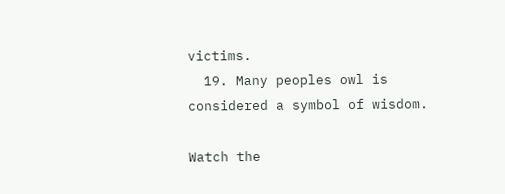victims.
  19. Many peoples owl is considered a symbol of wisdom.

Watch the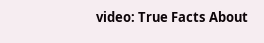video: True Facts About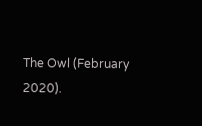The Owl (February 2020).